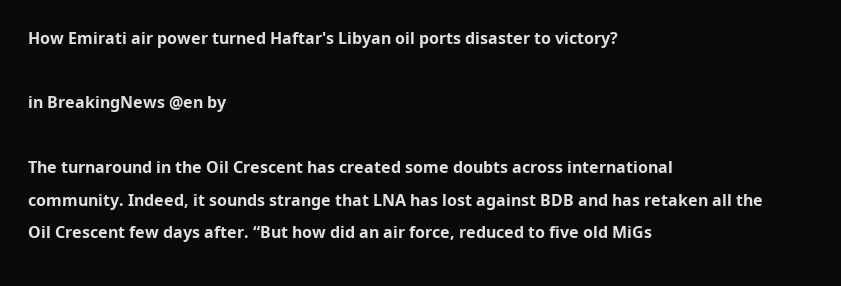How Emirati air power turned Haftar's Libyan oil ports disaster to victory?

in BreakingNews @en by

The turnaround in the Oil Crescent has created some doubts across international community. Indeed, it sounds strange that LNA has lost against BDB and has retaken all the Oil Crescent few days after. “But how did an air force, reduced to five old MiGs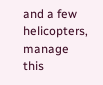and a few helicopters, manage this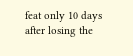feat only 10 days after losing the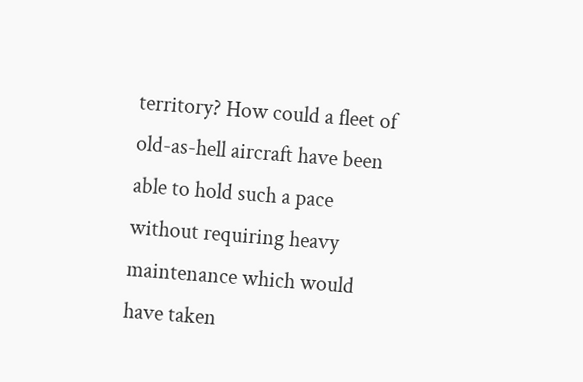territory? How could a fleet of old-as-hell aircraft have been able to hold such a pace without requiring heavy maintenance which would have taken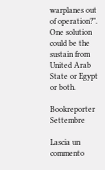warplanes out of operation?”. One solution could be the sustain from United Arab State or Egypt or both.

Bookreporter Settembre

Lascia un commento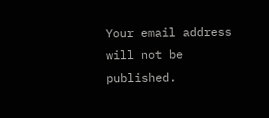Your email address will not be published.